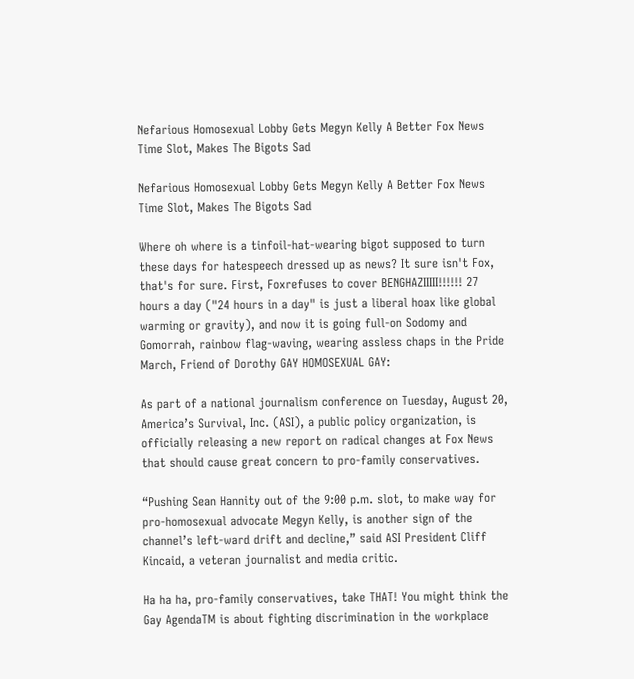Nefarious Homosexual Lobby Gets Megyn Kelly A Better Fox News Time Slot, Makes The Bigots Sad

Nefarious Homosexual Lobby Gets Megyn Kelly A Better Fox News Time Slot, Makes The Bigots Sad

Where oh where is a tinfoil-hat-wearing bigot supposed to turn these days for hatespeech dressed up as news? It sure isn't Fox, that's for sure. First, Foxrefuses to cover BENGHAZIIIII!!!!!! 27 hours a day ("24 hours in a day" is just a liberal hoax like global warming or gravity), and now it is going full-on Sodomy and Gomorrah, rainbow flag-waving, wearing assless chaps in the Pride March, Friend of Dorothy GAY HOMOSEXUAL GAY:

As part of a national journalism conference on Tuesday, August 20, America’s Survival, Inc. (ASI), a public policy organization, is officially releasing a new report on radical changes at Fox News that should cause great concern to pro-family conservatives.

“Pushing Sean Hannity out of the 9:00 p.m. slot, to make way for pro-homosexual advocate Megyn Kelly, is another sign of the channel’s left-ward drift and decline,” said ASI President Cliff Kincaid, a veteran journalist and media critic.

Ha ha ha, pro-family conservatives, take THAT! You might think the Gay AgendaTM is about fighting discrimination in the workplace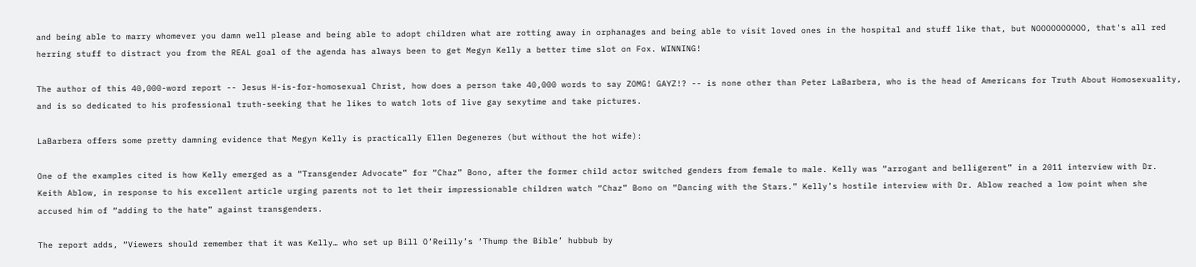and being able to marry whomever you damn well please and being able to adopt children what are rotting away in orphanages and being able to visit loved ones in the hospital and stuff like that, but NOOOOOOOOOO, that's all red herring stuff to distract you from the REAL goal of the agenda has always been to get Megyn Kelly a better time slot on Fox. WINNING!

The author of this 40,000-word report -- Jesus H-is-for-homosexual Christ, how does a person take 40,000 words to say ZOMG! GAYZ!? -- is none other than Peter LaBarbera, who is the head of Americans for Truth About Homosexuality, and is so dedicated to his professional truth-seeking that he likes to watch lots of live gay sexytime and take pictures.

LaBarbera offers some pretty damning evidence that Megyn Kelly is practically Ellen Degeneres (but without the hot wife):

One of the examples cited is how Kelly emerged as a “Transgender Advocate” for “Chaz” Bono, after the former child actor switched genders from female to male. Kelly was “arrogant and belligerent” in a 2011 interview with Dr. Keith Ablow, in response to his excellent article urging parents not to let their impressionable children watch “Chaz” Bono on “Dancing with the Stars.” Kelly’s hostile interview with Dr. Ablow reached a low point when she accused him of “adding to the hate” against transgenders.

The report adds, “Viewers should remember that it was Kelly… who set up Bill O’Reilly’s ‘Thump the Bible’ hubbub by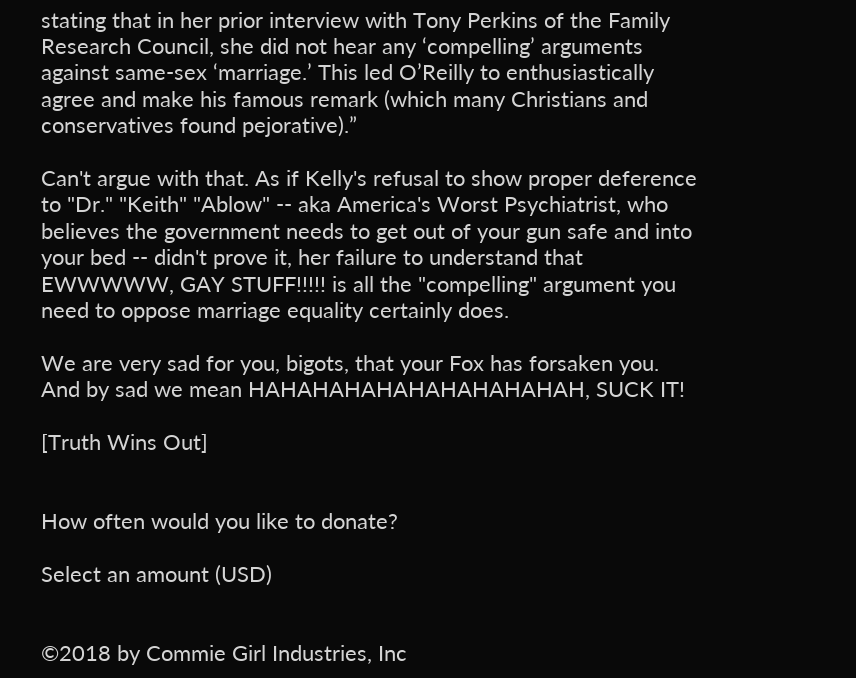stating that in her prior interview with Tony Perkins of the Family Research Council, she did not hear any ‘compelling’ arguments against same-sex ‘marriage.’ This led O’Reilly to enthusiastically agree and make his famous remark (which many Christians and conservatives found pejorative).”

Can't argue with that. As if Kelly's refusal to show proper deference to "Dr." "Keith" "Ablow" -- aka America's Worst Psychiatrist, who believes the government needs to get out of your gun safe and into your bed -- didn't prove it, her failure to understand that EWWWWW, GAY STUFF!!!!! is all the "compelling" argument you need to oppose marriage equality certainly does.

We are very sad for you, bigots, that your Fox has forsaken you. And by sad we mean HAHAHAHAHAHAHAHAHAHAH, SUCK IT!

[Truth Wins Out]


How often would you like to donate?

Select an amount (USD)


©2018 by Commie Girl Industries, Inc